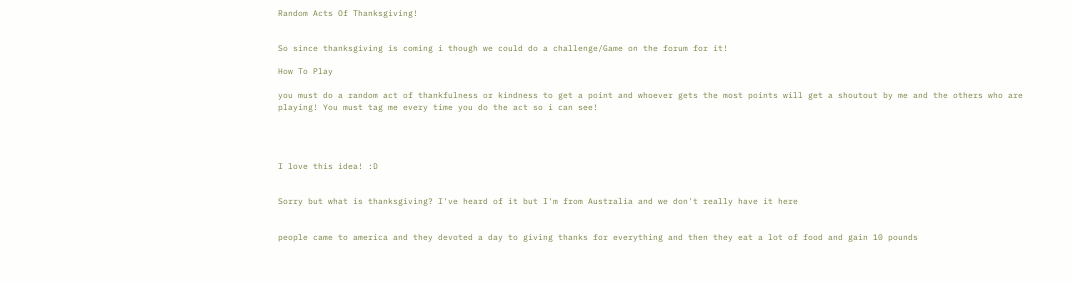Random Acts Of Thanksgiving!


So since thanksgiving is coming i though we could do a challenge/Game on the forum for it!

How To Play

you must do a random act of thankfulness or kindness to get a point and whoever gets the most points will get a shoutout by me and the others who are playing! You must tag me every time you do the act so i can see!




I love this idea! :D


Sorry but what is thanksgiving? I've heard of it but I'm from Australia and we don't really have it here


people came to america and they devoted a day to giving thanks for everything and then they eat a lot of food and gain 10 pounds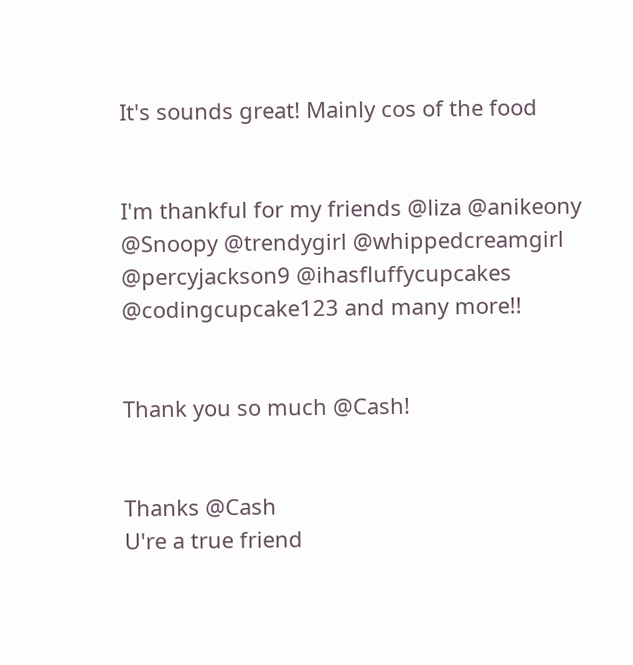It's sounds great! Mainly cos of the food


I'm thankful for my friends @liza @anikeony @Snoopy @trendygirl @whippedcreamgirl @percyjackson9 @ihasfluffycupcakes @codingcupcake123 and many more!!


Thank you so much @Cash!


Thanks @Cash
U're a true friend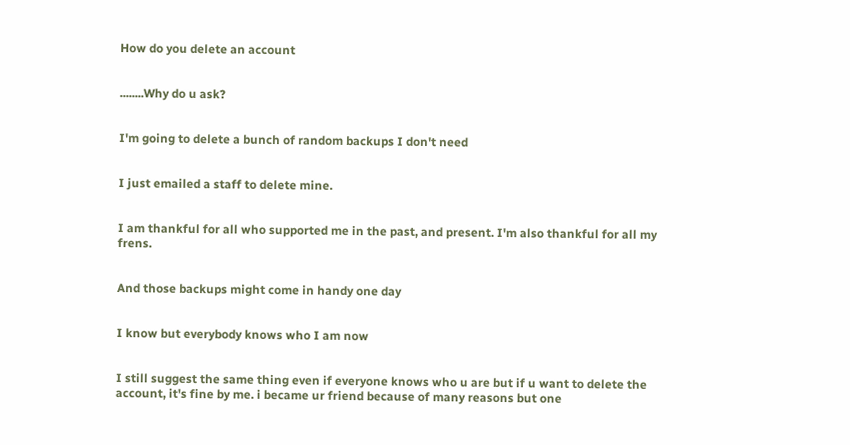How do you delete an account


........Why do u ask?


I'm going to delete a bunch of random backups I don't need


I just emailed a staff to delete mine.


I am thankful for all who supported me in the past, and present. I'm also thankful for all my frens.


And those backups might come in handy one day


I know but everybody knows who I am now


I still suggest the same thing even if everyone knows who u are but if u want to delete the account, it's fine by me. i became ur friend because of many reasons but one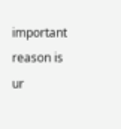important reason is ur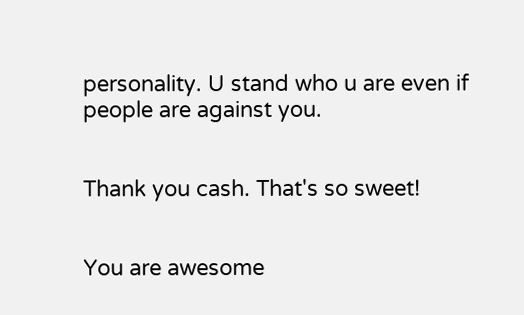personality. U stand who u are even if people are against you.


Thank you cash. That's so sweet!


You are awesome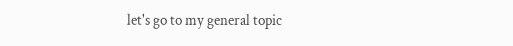let's go to my general topic